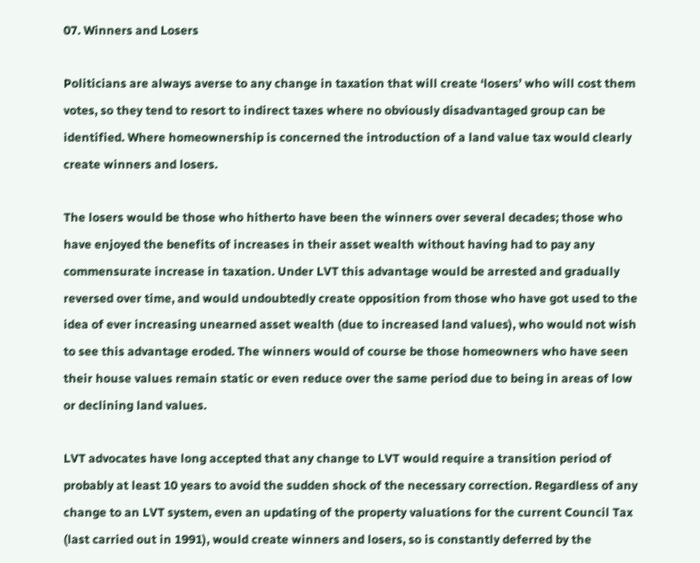07. Winners and Losers

Politicians are always averse to any change in taxation that will create ‘losers’ who will cost them votes, so they tend to resort to indirect taxes where no obviously disadvantaged group can be identified. Where homeownership is concerned the introduction of a land value tax would clearly create winners and losers.

The losers would be those who hitherto have been the winners over several decades; those who have enjoyed the benefits of increases in their asset wealth without having had to pay any commensurate increase in taxation. Under LVT this advantage would be arrested and gradually reversed over time, and would undoubtedly create opposition from those who have got used to the idea of ever increasing unearned asset wealth (due to increased land values), who would not wish to see this advantage eroded. The winners would of course be those homeowners who have seen their house values remain static or even reduce over the same period due to being in areas of low or declining land values.

LVT advocates have long accepted that any change to LVT would require a transition period of probably at least 10 years to avoid the sudden shock of the necessary correction. Regardless of any change to an LVT system, even an updating of the property valuations for the current Council Tax (last carried out in 1991), would create winners and losers, so is constantly deferred by the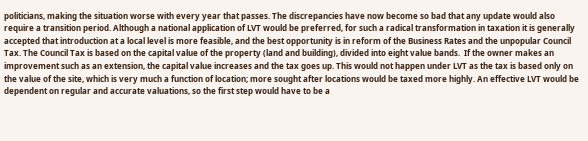politicians, making the situation worse with every year that passes. The discrepancies have now become so bad that any update would also require a transition period. Although a national application of LVT would be preferred, for such a radical transformation in taxation it is generally accepted that introduction at a local level is more feasible, and the best opportunity is in reform of the Business Rates and the unpopular Council Tax. The Council Tax is based on the capital value of the property (land and building), divided into eight value bands.  If the owner makes an improvement such as an extension, the capital value increases and the tax goes up. This would not happen under LVT as the tax is based only on the value of the site, which is very much a function of location; more sought after locations would be taxed more highly. An effective LVT would be dependent on regular and accurate valuations, so the first step would have to be a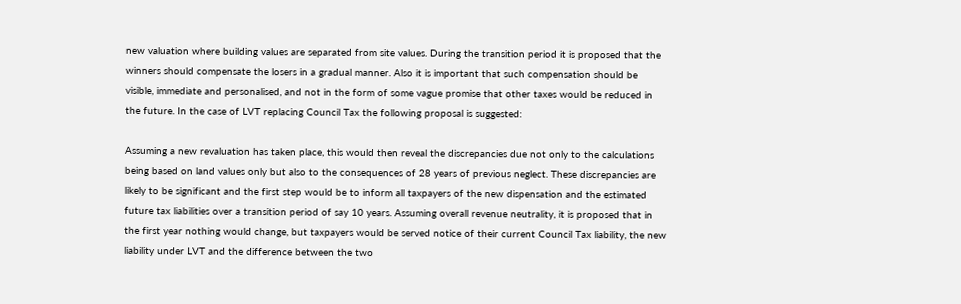new valuation where building values are separated from site values. During the transition period it is proposed that the winners should compensate the losers in a gradual manner. Also it is important that such compensation should be visible, immediate and personalised, and not in the form of some vague promise that other taxes would be reduced in the future. In the case of LVT replacing Council Tax the following proposal is suggested:

Assuming a new revaluation has taken place, this would then reveal the discrepancies due not only to the calculations being based on land values only but also to the consequences of 28 years of previous neglect. These discrepancies are likely to be significant and the first step would be to inform all taxpayers of the new dispensation and the estimated future tax liabilities over a transition period of say 10 years. Assuming overall revenue neutrality, it is proposed that in the first year nothing would change, but taxpayers would be served notice of their current Council Tax liability, the new liability under LVT and the difference between the two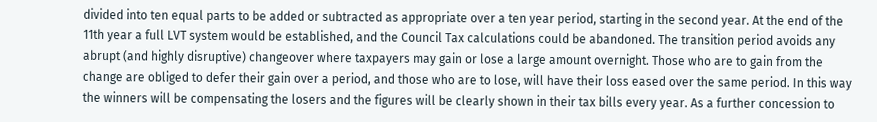divided into ten equal parts to be added or subtracted as appropriate over a ten year period, starting in the second year. At the end of the 11th year a full LVT system would be established, and the Council Tax calculations could be abandoned. The transition period avoids any abrupt (and highly disruptive) changeover where taxpayers may gain or lose a large amount overnight. Those who are to gain from the change are obliged to defer their gain over a period, and those who are to lose, will have their loss eased over the same period. In this way the winners will be compensating the losers and the figures will be clearly shown in their tax bills every year. As a further concession to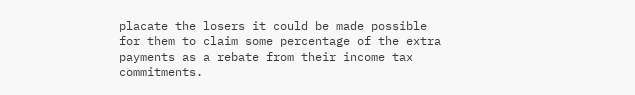placate the losers it could be made possible for them to claim some percentage of the extra payments as a rebate from their income tax commitments.